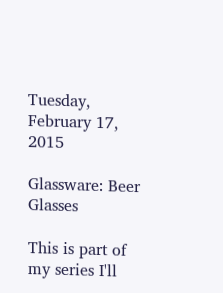Tuesday, February 17, 2015

Glassware: Beer Glasses

This is part of my series I'll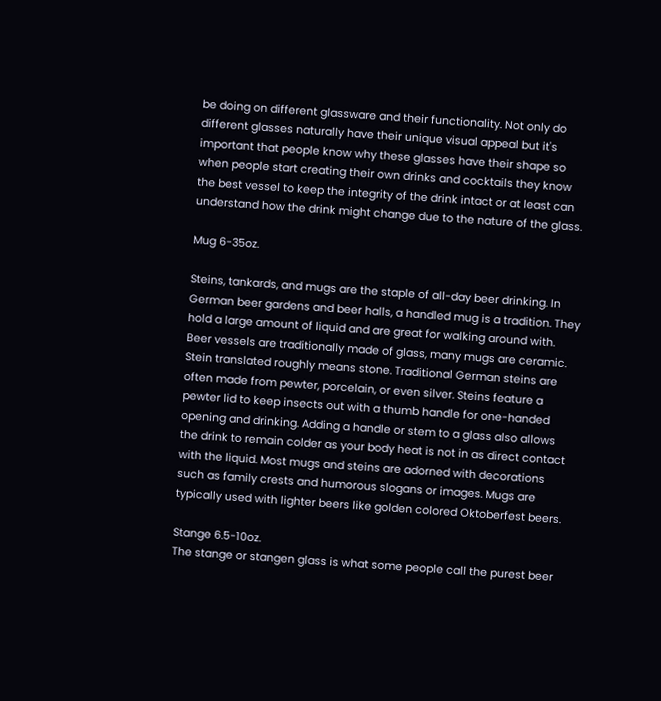be doing on different glassware and their functionality. Not only do different glasses naturally have their unique visual appeal but it's important that people know why these glasses have their shape so when people start creating their own drinks and cocktails they know the best vessel to keep the integrity of the drink intact or at least can understand how the drink might change due to the nature of the glass.

Mug 6-35oz.

Steins, tankards, and mugs are the staple of all-day beer drinking. In German beer gardens and beer halls, a handled mug is a tradition. They hold a large amount of liquid and are great for walking around with. Beer vessels are traditionally made of glass, many mugs are ceramic. Stein translated roughly means stone. Traditional German steins are often made from pewter, porcelain, or even silver. Steins feature a pewter lid to keep insects out with a thumb handle for one-handed opening and drinking. Adding a handle or stem to a glass also allows the drink to remain colder as your body heat is not in as direct contact with the liquid. Most mugs and steins are adorned with decorations such as family crests and humorous slogans or images. Mugs are typically used with lighter beers like golden colored Oktoberfest beers.

Stange 6.5-10oz.
The stange or stangen glass is what some people call the purest beer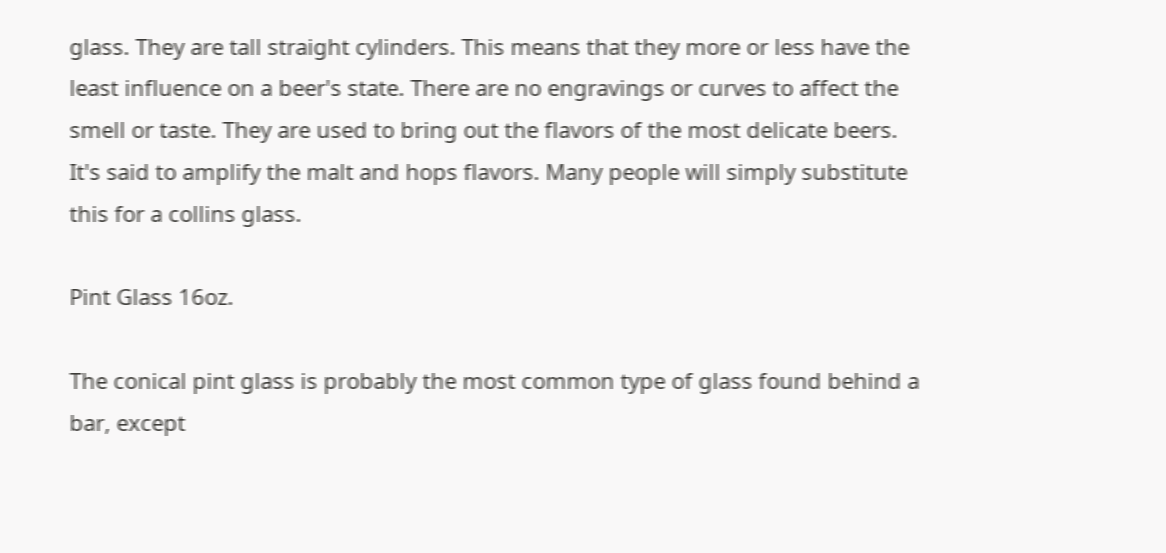glass. They are tall straight cylinders. This means that they more or less have the least influence on a beer's state. There are no engravings or curves to affect the smell or taste. They are used to bring out the flavors of the most delicate beers. It's said to amplify the malt and hops flavors. Many people will simply substitute this for a collins glass.

Pint Glass 16oz.

The conical pint glass is probably the most common type of glass found behind a bar, except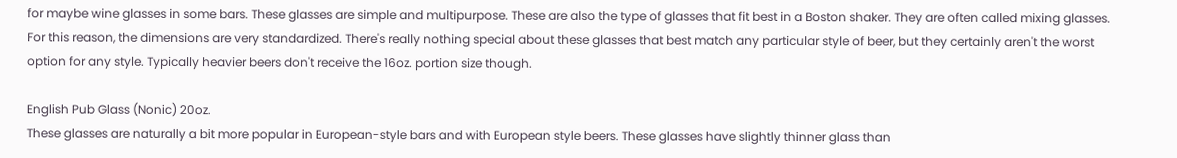for maybe wine glasses in some bars. These glasses are simple and multipurpose. These are also the type of glasses that fit best in a Boston shaker. They are often called mixing glasses. For this reason, the dimensions are very standardized. There's really nothing special about these glasses that best match any particular style of beer, but they certainly aren't the worst option for any style. Typically heavier beers don't receive the 16oz. portion size though.

English Pub Glass (Nonic) 20oz.
These glasses are naturally a bit more popular in European-style bars and with European style beers. These glasses have slightly thinner glass than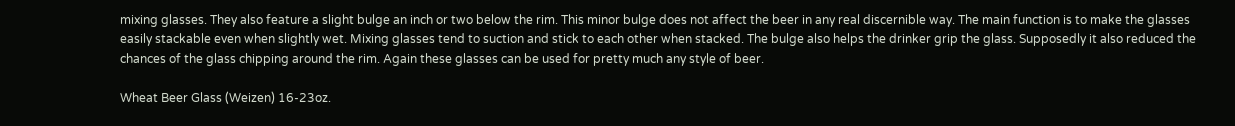mixing glasses. They also feature a slight bulge an inch or two below the rim. This minor bulge does not affect the beer in any real discernible way. The main function is to make the glasses easily stackable even when slightly wet. Mixing glasses tend to suction and stick to each other when stacked. The bulge also helps the drinker grip the glass. Supposedly it also reduced the chances of the glass chipping around the rim. Again these glasses can be used for pretty much any style of beer.

Wheat Beer Glass (Weizen) 16-23oz.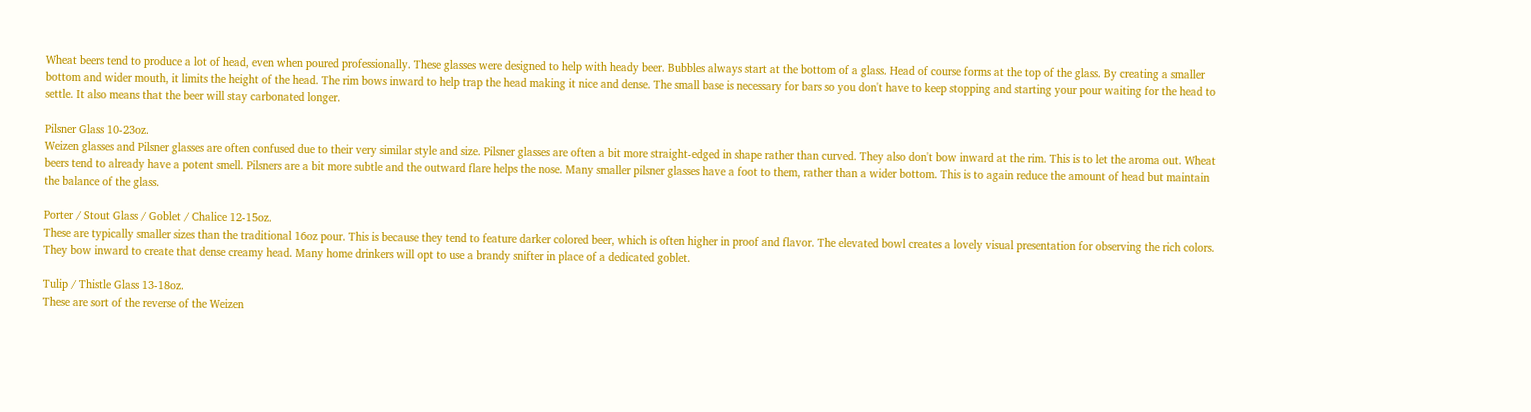Wheat beers tend to produce a lot of head, even when poured professionally. These glasses were designed to help with heady beer. Bubbles always start at the bottom of a glass. Head of course forms at the top of the glass. By creating a smaller bottom and wider mouth, it limits the height of the head. The rim bows inward to help trap the head making it nice and dense. The small base is necessary for bars so you don't have to keep stopping and starting your pour waiting for the head to settle. It also means that the beer will stay carbonated longer.

Pilsner Glass 10-23oz.
Weizen glasses and Pilsner glasses are often confused due to their very similar style and size. Pilsner glasses are often a bit more straight-edged in shape rather than curved. They also don't bow inward at the rim. This is to let the aroma out. Wheat beers tend to already have a potent smell. Pilsners are a bit more subtle and the outward flare helps the nose. Many smaller pilsner glasses have a foot to them, rather than a wider bottom. This is to again reduce the amount of head but maintain the balance of the glass.

Porter / Stout Glass / Goblet / Chalice 12-15oz.
These are typically smaller sizes than the traditional 16oz pour. This is because they tend to feature darker colored beer, which is often higher in proof and flavor. The elevated bowl creates a lovely visual presentation for observing the rich colors. They bow inward to create that dense creamy head. Many home drinkers will opt to use a brandy snifter in place of a dedicated goblet.

Tulip / Thistle Glass 13-18oz.
These are sort of the reverse of the Weizen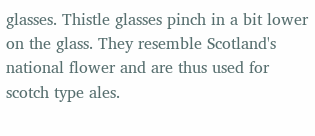glasses. Thistle glasses pinch in a bit lower on the glass. They resemble Scotland's national flower and are thus used for scotch type ales.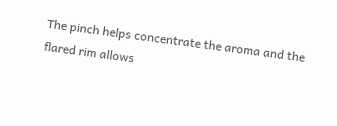The pinch helps concentrate the aroma and the flared rim allows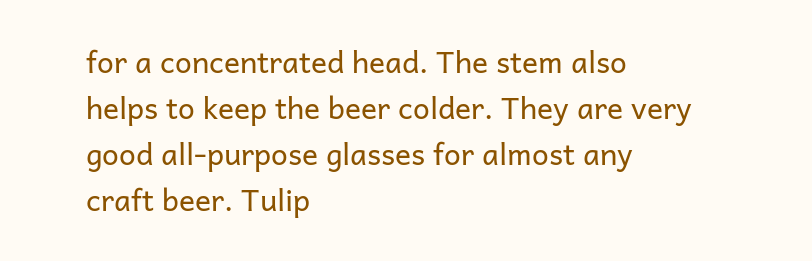for a concentrated head. The stem also helps to keep the beer colder. They are very good all-purpose glasses for almost any craft beer. Tulip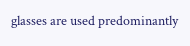glasses are used predominantly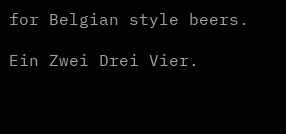for Belgian style beers.

Ein Zwei Drei Vier.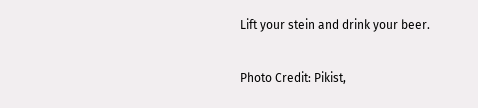Lift your stein and drink your beer.

Photo Credit: Pikist,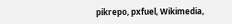pikrepo, pxfuel, Wikimedia,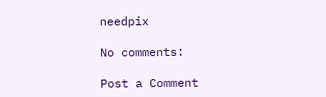needpix

No comments:

Post a Comment